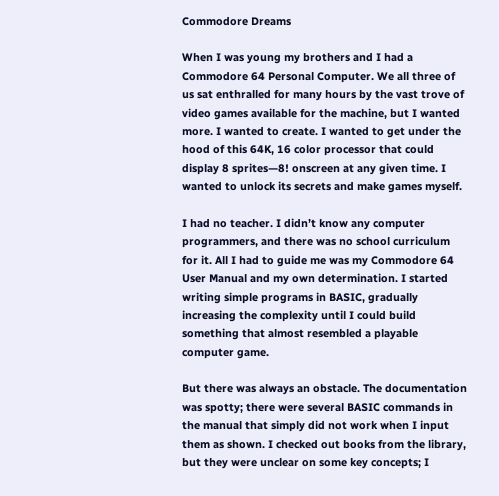Commodore Dreams

When I was young my brothers and I had a Commodore 64 Personal Computer. We all three of us sat enthralled for many hours by the vast trove of video games available for the machine, but I wanted more. I wanted to create. I wanted to get under the hood of this 64K, 16 color processor that could display 8 sprites—8! onscreen at any given time. I wanted to unlock its secrets and make games myself.

I had no teacher. I didn’t know any computer programmers, and there was no school curriculum for it. All I had to guide me was my Commodore 64 User Manual and my own determination. I started writing simple programs in BASIC, gradually increasing the complexity until I could build something that almost resembled a playable computer game.

But there was always an obstacle. The documentation was spotty; there were several BASIC commands in the manual that simply did not work when I input them as shown. I checked out books from the library, but they were unclear on some key concepts; I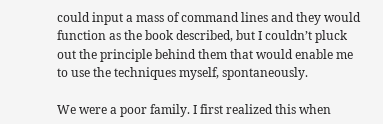could input a mass of command lines and they would function as the book described, but I couldn’t pluck out the principle behind them that would enable me to use the techniques myself, spontaneously.

We were a poor family. I first realized this when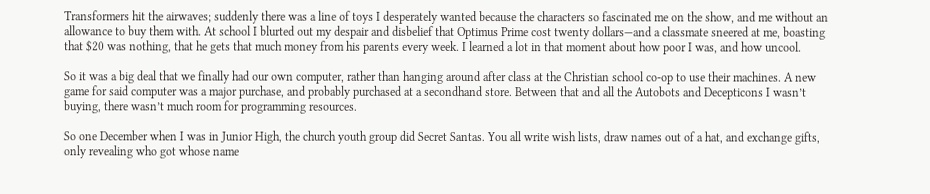Transformers hit the airwaves; suddenly there was a line of toys I desperately wanted because the characters so fascinated me on the show, and me without an allowance to buy them with. At school I blurted out my despair and disbelief that Optimus Prime cost twenty dollars—and a classmate sneered at me, boasting that $20 was nothing, that he gets that much money from his parents every week. I learned a lot in that moment about how poor I was, and how uncool.

So it was a big deal that we finally had our own computer, rather than hanging around after class at the Christian school co-op to use their machines. A new game for said computer was a major purchase, and probably purchased at a secondhand store. Between that and all the Autobots and Decepticons I wasn’t buying, there wasn’t much room for programming resources.

So one December when I was in Junior High, the church youth group did Secret Santas. You all write wish lists, draw names out of a hat, and exchange gifts, only revealing who got whose name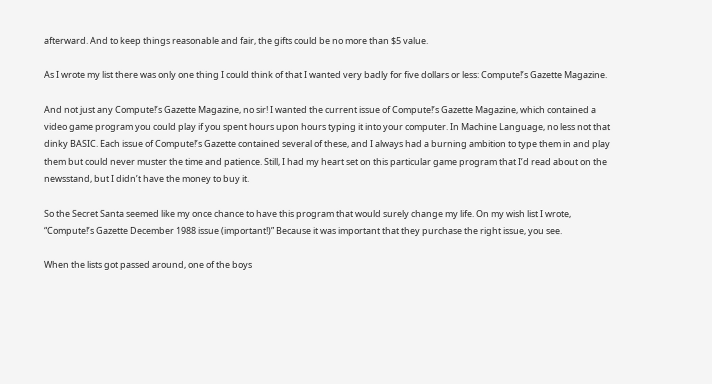afterward. And to keep things reasonable and fair, the gifts could be no more than $5 value.

As I wrote my list there was only one thing I could think of that I wanted very badly for five dollars or less: Compute!’s Gazette Magazine.

And not just any Compute!’s Gazette Magazine, no sir! I wanted the current issue of Compute!’s Gazette Magazine, which contained a video game program you could play if you spent hours upon hours typing it into your computer. In Machine Language, no less not that dinky BASIC. Each issue of Compute!’s Gazette contained several of these, and I always had a burning ambition to type them in and play them but could never muster the time and patience. Still, I had my heart set on this particular game program that I’d read about on the newsstand, but I didn’t have the money to buy it.

So the Secret Santa seemed like my once chance to have this program that would surely change my life. On my wish list I wrote, “Compute!’s Gazette December 1988 issue (important!)” Because it was important that they purchase the right issue, you see.

When the lists got passed around, one of the boys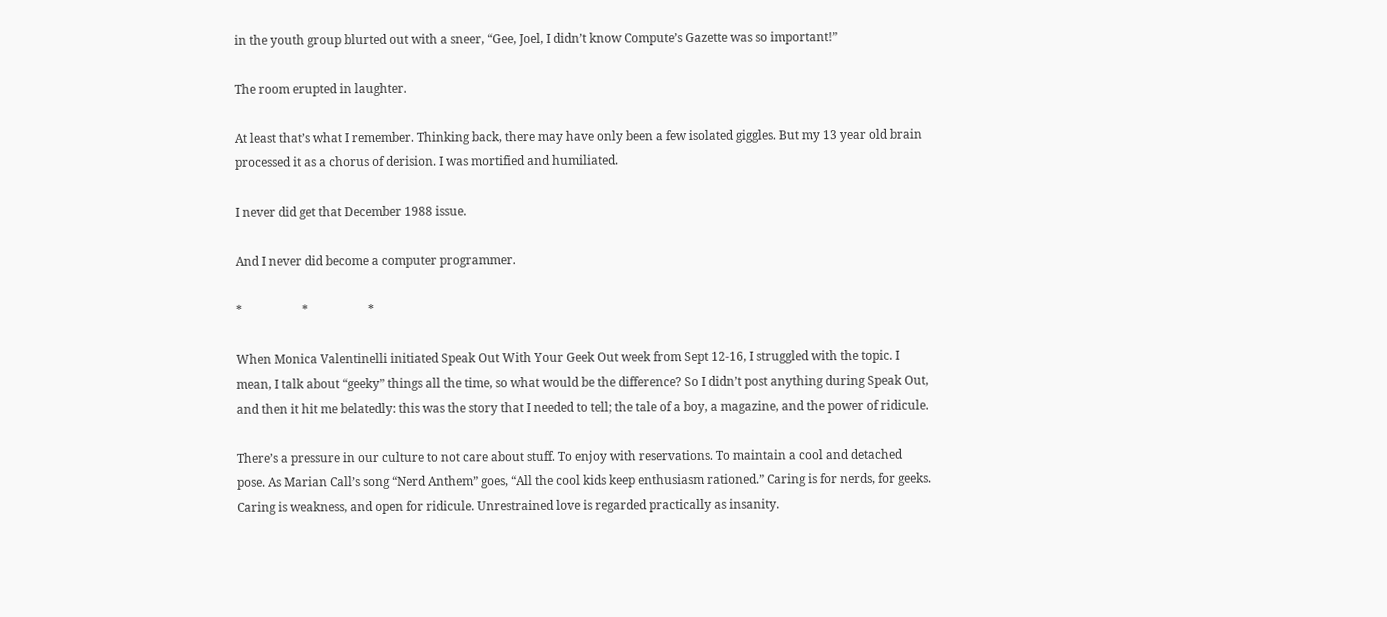in the youth group blurted out with a sneer, “Gee, Joel, I didn’t know Compute’s Gazette was so important!”

The room erupted in laughter.

At least that’s what I remember. Thinking back, there may have only been a few isolated giggles. But my 13 year old brain processed it as a chorus of derision. I was mortified and humiliated.

I never did get that December 1988 issue.

And I never did become a computer programmer.

*                    *                    *

When Monica Valentinelli initiated Speak Out With Your Geek Out week from Sept 12-16, I struggled with the topic. I mean, I talk about “geeky” things all the time, so what would be the difference? So I didn’t post anything during Speak Out, and then it hit me belatedly: this was the story that I needed to tell; the tale of a boy, a magazine, and the power of ridicule.

There’s a pressure in our culture to not care about stuff. To enjoy with reservations. To maintain a cool and detached pose. As Marian Call’s song “Nerd Anthem” goes, “All the cool kids keep enthusiasm rationed.” Caring is for nerds, for geeks. Caring is weakness, and open for ridicule. Unrestrained love is regarded practically as insanity.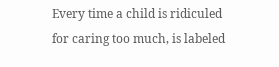Every time a child is ridiculed for caring too much, is labeled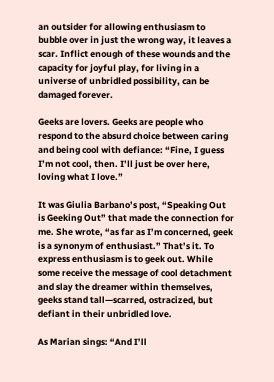an outsider for allowing enthusiasm to bubble over in just the wrong way, it leaves a scar. Inflict enough of these wounds and the capacity for joyful play, for living in a universe of unbridled possibility, can be damaged forever.

Geeks are lovers. Geeks are people who respond to the absurd choice between caring and being cool with defiance: “Fine, I guess I’m not cool, then. I’ll just be over here, loving what I love.”

It was Giulia Barbano’s post, “Speaking Out is Geeking Out” that made the connection for me. She wrote, “as far as I’m concerned, geek is a synonym of enthusiast.” That’s it. To express enthusiasm is to geek out. While some receive the message of cool detachment and slay the dreamer within themselves, geeks stand tall—scarred, ostracized, but defiant in their unbridled love.

As Marian sings: “And I’ll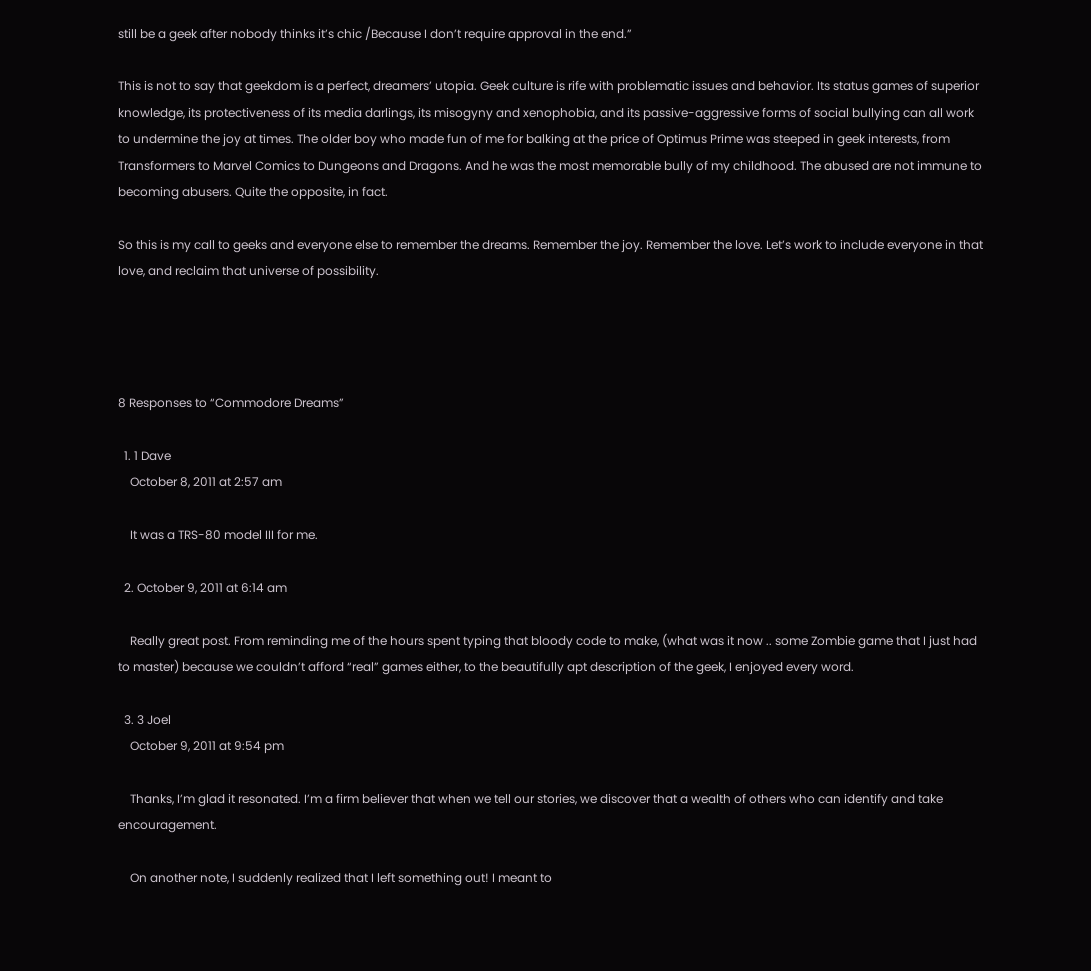still be a geek after nobody thinks it’s chic /Because I don’t require approval in the end.”

This is not to say that geekdom is a perfect, dreamers’ utopia. Geek culture is rife with problematic issues and behavior. Its status games of superior knowledge, its protectiveness of its media darlings, its misogyny and xenophobia, and its passive-aggressive forms of social bullying can all work to undermine the joy at times. The older boy who made fun of me for balking at the price of Optimus Prime was steeped in geek interests, from Transformers to Marvel Comics to Dungeons and Dragons. And he was the most memorable bully of my childhood. The abused are not immune to becoming abusers. Quite the opposite, in fact.

So this is my call to geeks and everyone else to remember the dreams. Remember the joy. Remember the love. Let’s work to include everyone in that love, and reclaim that universe of possibility.




8 Responses to “Commodore Dreams”

  1. 1 Dave
    October 8, 2011 at 2:57 am

    It was a TRS-80 model III for me.

  2. October 9, 2011 at 6:14 am

    Really great post. From reminding me of the hours spent typing that bloody code to make, (what was it now .. some Zombie game that I just had to master) because we couldn’t afford “real” games either, to the beautifully apt description of the geek, I enjoyed every word.

  3. 3 Joel
    October 9, 2011 at 9:54 pm

    Thanks, I’m glad it resonated. I’m a firm believer that when we tell our stories, we discover that a wealth of others who can identify and take encouragement.

    On another note, I suddenly realized that I left something out! I meant to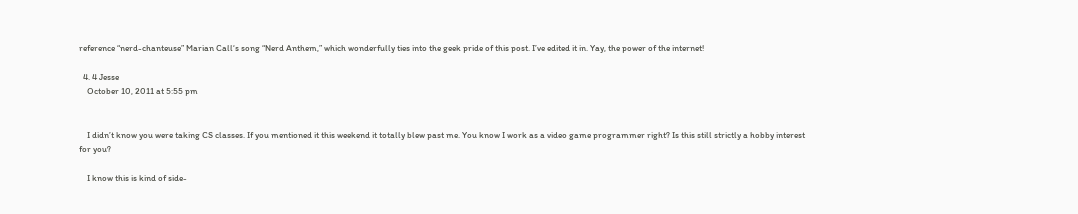reference “nerd-chanteuse” Marian Call‘s song “Nerd Anthem,” which wonderfully ties into the geek pride of this post. I’ve edited it in. Yay, the power of the internet!

  4. 4 Jesse
    October 10, 2011 at 5:55 pm


    I didn’t know you were taking CS classes. If you mentioned it this weekend it totally blew past me. You know I work as a video game programmer right? Is this still strictly a hobby interest for you?

    I know this is kind of side-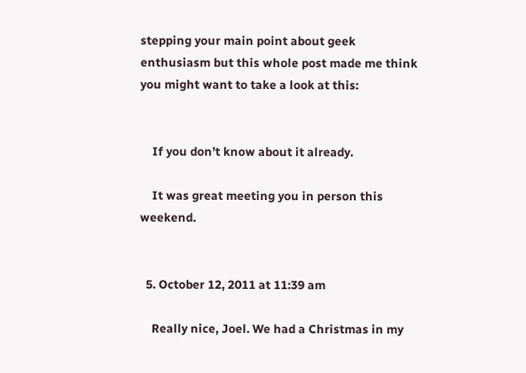stepping your main point about geek enthusiasm but this whole post made me think you might want to take a look at this:


    If you don’t know about it already.

    It was great meeting you in person this weekend.


  5. October 12, 2011 at 11:39 am

    Really nice, Joel. We had a Christmas in my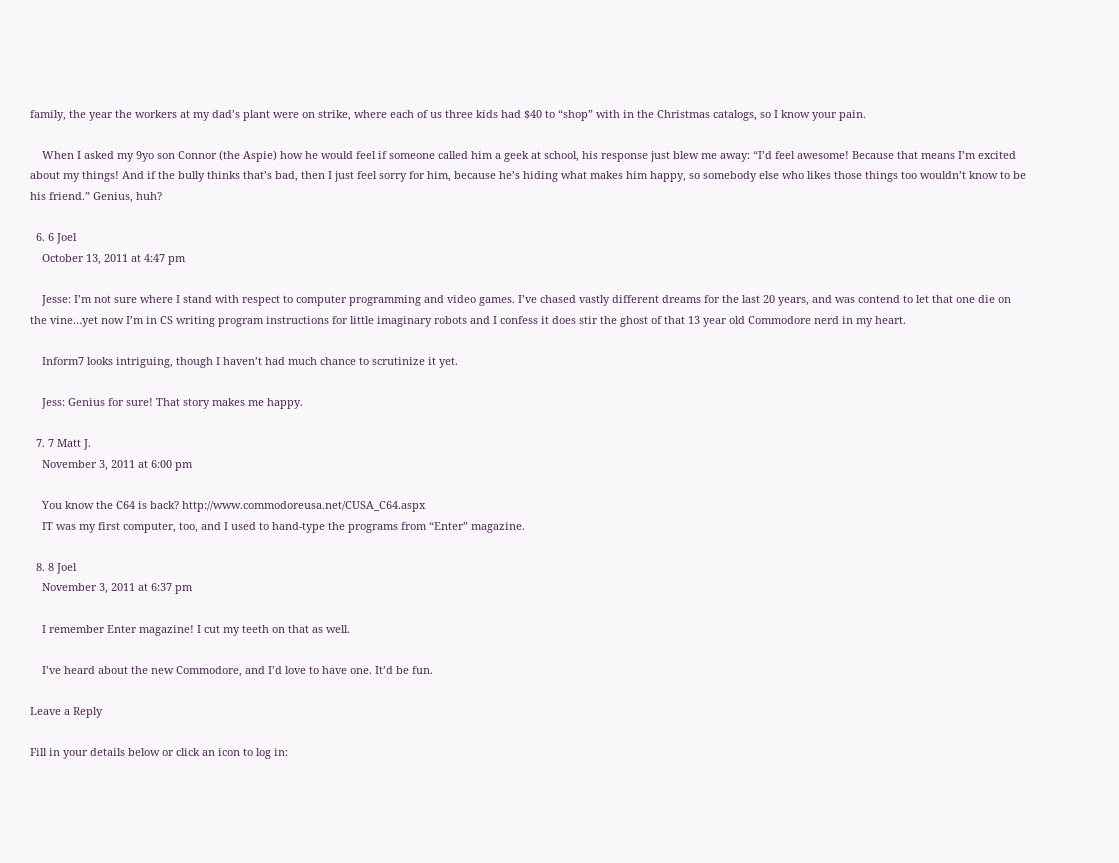family, the year the workers at my dad’s plant were on strike, where each of us three kids had $40 to “shop” with in the Christmas catalogs, so I know your pain.

    When I asked my 9yo son Connor (the Aspie) how he would feel if someone called him a geek at school, his response just blew me away: “I’d feel awesome! Because that means I’m excited about my things! And if the bully thinks that’s bad, then I just feel sorry for him, because he’s hiding what makes him happy, so somebody else who likes those things too wouldn’t know to be his friend.” Genius, huh?

  6. 6 Joel
    October 13, 2011 at 4:47 pm

    Jesse: I’m not sure where I stand with respect to computer programming and video games. I’ve chased vastly different dreams for the last 20 years, and was contend to let that one die on the vine…yet now I’m in CS writing program instructions for little imaginary robots and I confess it does stir the ghost of that 13 year old Commodore nerd in my heart.

    Inform7 looks intriguing, though I haven’t had much chance to scrutinize it yet.

    Jess: Genius for sure! That story makes me happy.

  7. 7 Matt J.
    November 3, 2011 at 6:00 pm

    You know the C64 is back? http://www.commodoreusa.net/CUSA_C64.aspx
    IT was my first computer, too, and I used to hand-type the programs from “Enter” magazine.

  8. 8 Joel
    November 3, 2011 at 6:37 pm

    I remember Enter magazine! I cut my teeth on that as well.

    I’ve heard about the new Commodore, and I’d love to have one. It’d be fun.

Leave a Reply

Fill in your details below or click an icon to log in: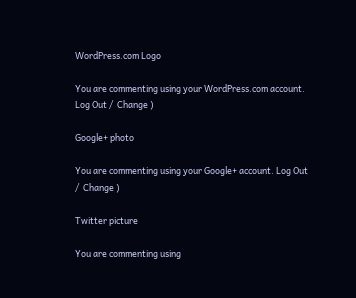WordPress.com Logo

You are commenting using your WordPress.com account. Log Out /  Change )

Google+ photo

You are commenting using your Google+ account. Log Out /  Change )

Twitter picture

You are commenting using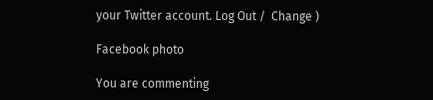your Twitter account. Log Out /  Change )

Facebook photo

You are commenting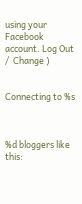using your Facebook account. Log Out /  Change )


Connecting to %s



%d bloggers like this: